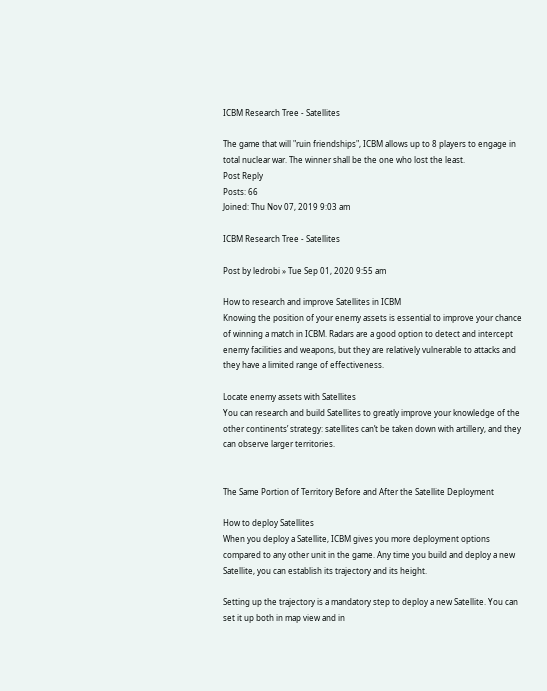ICBM Research Tree - Satellites

The game that will "ruin friendships", ICBM allows up to 8 players to engage in total nuclear war. The winner shall be the one who lost the least.
Post Reply
Posts: 66
Joined: Thu Nov 07, 2019 9:03 am

ICBM Research Tree - Satellites

Post by ledrobi » Tue Sep 01, 2020 9:55 am

How to research and improve Satellites in ICBM
Knowing the position of your enemy assets is essential to improve your chance of winning a match in ICBM. Radars are a good option to detect and intercept enemy facilities and weapons, but they are relatively vulnerable to attacks and they have a limited range of effectiveness.

Locate enemy assets with Satellites
You can research and build Satellites to greatly improve your knowledge of the other continents’ strategy: satellites can’t be taken down with artillery, and they can observe larger territories.


The Same Portion of Territory Before and After the Satellite Deployment

How to deploy Satellites
When you deploy a Satellite, ICBM gives you more deployment options compared to any other unit in the game. Any time you build and deploy a new Satellite, you can establish its trajectory and its height.

Setting up the trajectory is a mandatory step to deploy a new Satellite. You can set it up both in map view and in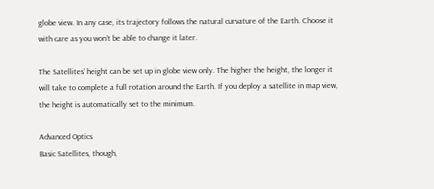globe view. In any case, its trajectory follows the natural curvature of the Earth. Choose it with care as you won’t be able to change it later.

The Satellites’ height can be set up in globe view only. The higher the height, the longer it will take to complete a full rotation around the Earth. If you deploy a satellite in map view, the height is automatically set to the minimum.

Advanced Optics
Basic Satellites, though,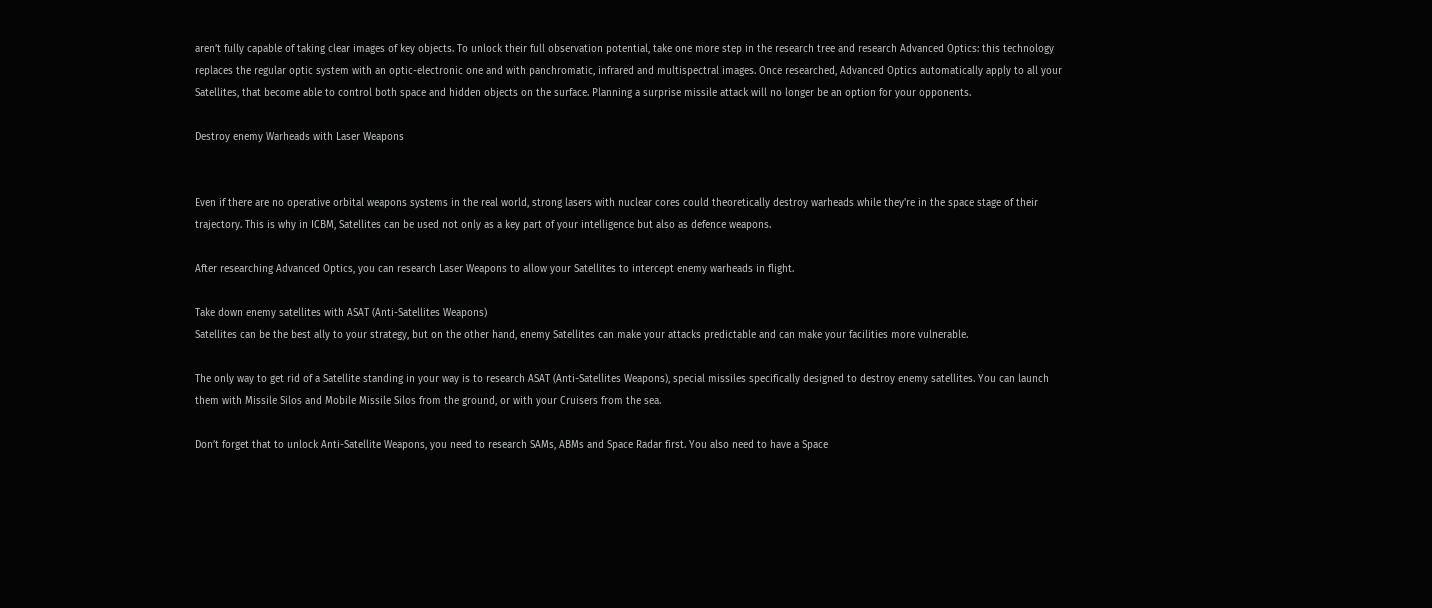aren’t fully capable of taking clear images of key objects. To unlock their full observation potential, take one more step in the research tree and research Advanced Optics: this technology replaces the regular optic system with an optic-electronic one and with panchromatic, infrared and multispectral images. Once researched, Advanced Optics automatically apply to all your Satellites, that become able to control both space and hidden objects on the surface. Planning a surprise missile attack will no longer be an option for your opponents.

Destroy enemy Warheads with Laser Weapons


Even if there are no operative orbital weapons systems in the real world, strong lasers with nuclear cores could theoretically destroy warheads while they're in the space stage of their trajectory. This is why in ICBM, Satellites can be used not only as a key part of your intelligence but also as defence weapons.

After researching Advanced Optics, you can research Laser Weapons to allow your Satellites to intercept enemy warheads in flight.

Take down enemy satellites with ASAT (Anti-Satellites Weapons)
Satellites can be the best ally to your strategy, but on the other hand, enemy Satellites can make your attacks predictable and can make your facilities more vulnerable.

The only way to get rid of a Satellite standing in your way is to research ASAT (Anti-Satellites Weapons), special missiles specifically designed to destroy enemy satellites. You can launch them with Missile Silos and Mobile Missile Silos from the ground, or with your Cruisers from the sea.

Don’t forget that to unlock Anti-Satellite Weapons, you need to research SAMs, ABMs and Space Radar first. You also need to have a Space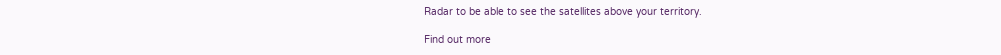Radar to be able to see the satellites above your territory.

Find out more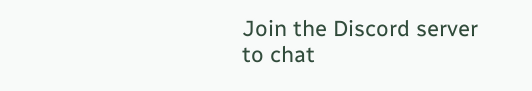Join the Discord server to chat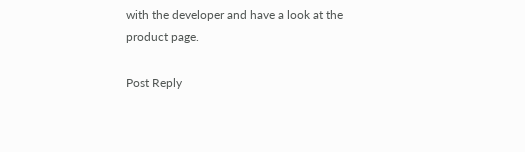with the developer and have a look at the product page.

Post Reply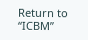Return to “ICBM”